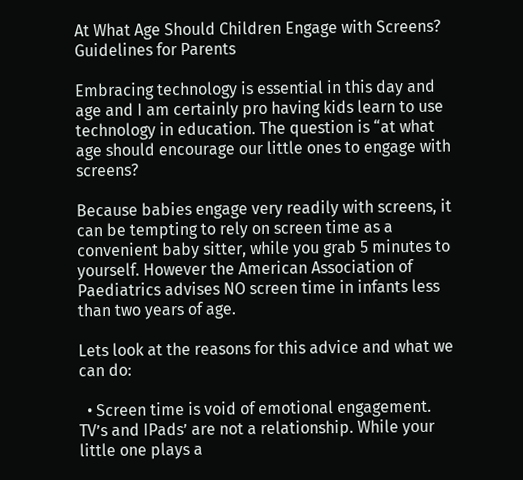At What Age Should Children Engage with Screens? Guidelines for Parents

Embracing technology is essential in this day and age and I am certainly pro having kids learn to use technology in education. The question is “at what age should encourage our little ones to engage with screens?

Because babies engage very readily with screens, it can be tempting to rely on screen time as a convenient baby sitter, while you grab 5 minutes to yourself. However the American Association of Paediatrics advises NO screen time in infants less than two years of age.

Lets look at the reasons for this advice and what we can do:

  • Screen time is void of emotional engagement. TV’s and IPads’ are not a relationship. While your little one plays a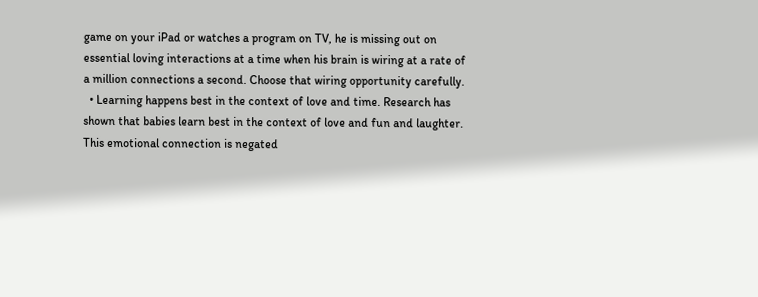game on your iPad or watches a program on TV, he is missing out on essential loving interactions at a time when his brain is wiring at a rate of a million connections a second. Choose that wiring opportunity carefully.
  • Learning happens best in the context of love and time. Research has shown that babies learn best in the context of love and fun and laughter. This emotional connection is negated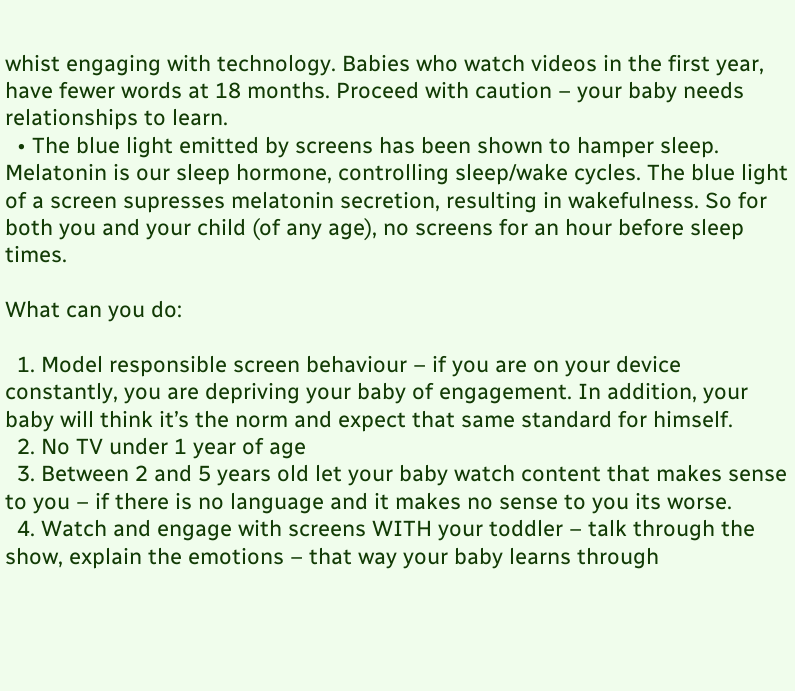whist engaging with technology. Babies who watch videos in the first year, have fewer words at 18 months. Proceed with caution – your baby needs relationships to learn.
  • The blue light emitted by screens has been shown to hamper sleep. Melatonin is our sleep hormone, controlling sleep/wake cycles. The blue light of a screen supresses melatonin secretion, resulting in wakefulness. So for both you and your child (of any age), no screens for an hour before sleep times.

What can you do:

  1. Model responsible screen behaviour – if you are on your device constantly, you are depriving your baby of engagement. In addition, your baby will think it’s the norm and expect that same standard for himself.
  2. No TV under 1 year of age
  3. Between 2 and 5 years old let your baby watch content that makes sense to you – if there is no language and it makes no sense to you its worse.
  4. Watch and engage with screens WITH your toddler – talk through the show, explain the emotions – that way your baby learns through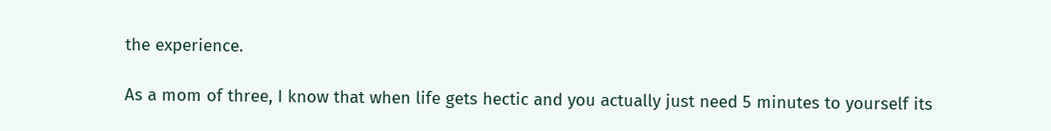the experience.

As a mom of three, I know that when life gets hectic and you actually just need 5 minutes to yourself its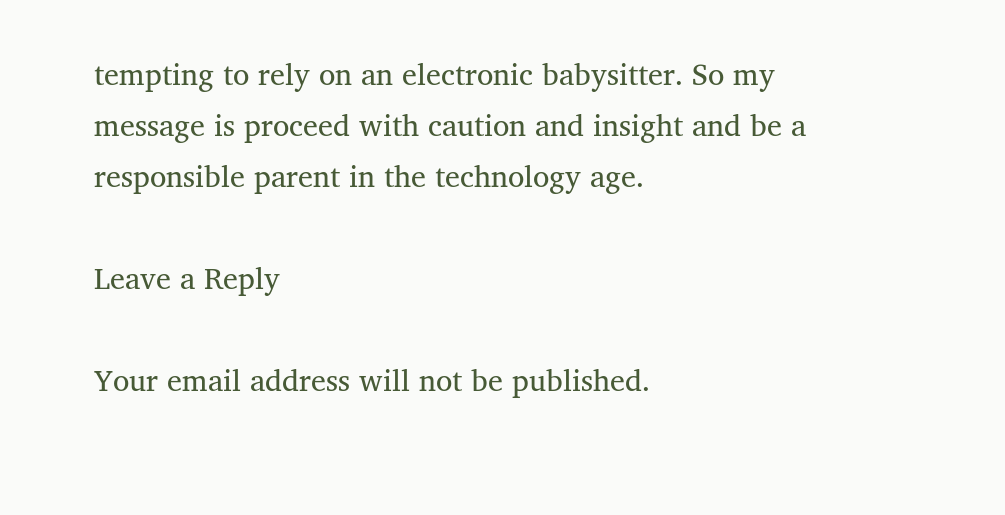tempting to rely on an electronic babysitter. So my message is proceed with caution and insight and be a responsible parent in the technology age.

Leave a Reply

Your email address will not be published.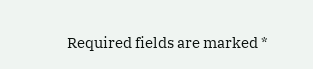Required fields are marked *